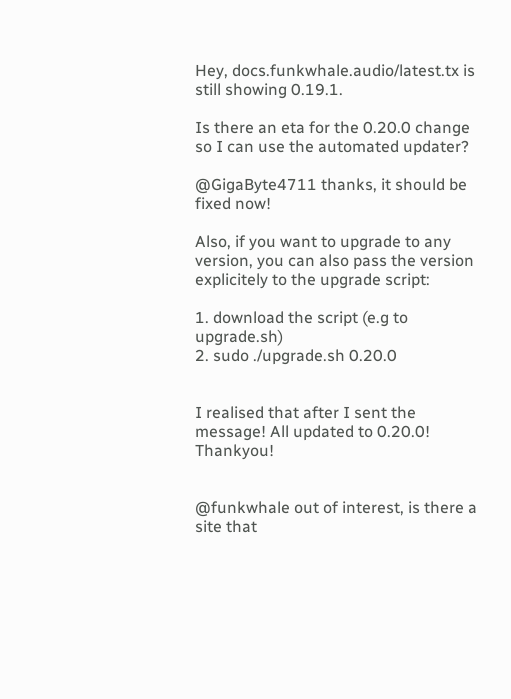Hey, docs.funkwhale.audio/latest.tx is still showing 0.19.1.

Is there an eta for the 0.20.0 change so I can use the automated updater?

@GigaByte4711 thanks, it should be fixed now!

Also, if you want to upgrade to any version, you can also pass the version explicitely to the upgrade script:

1. download the script (e.g to upgrade.sh)
2. sudo ./upgrade.sh 0.20.0


I realised that after I sent the message! All updated to 0.20.0! Thankyou!


@funkwhale out of interest, is there a site that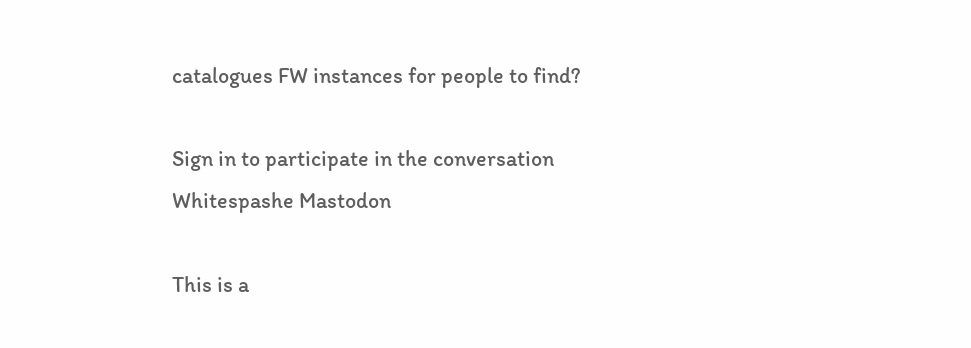catalogues FW instances for people to find?

Sign in to participate in the conversation
Whitespashe Mastodon

This is a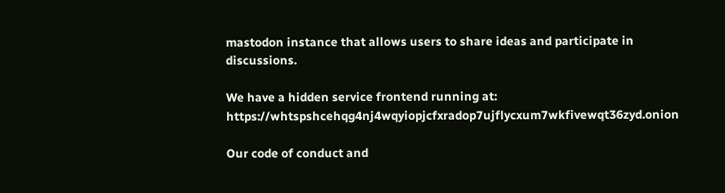mastodon instance that allows users to share ideas and participate in discussions.

We have a hidden service frontend running at: https://whtspshcehqg4nj4wqyiopjcfxradop7ujflycxum7wkfivewqt36zyd.onion

Our code of conduct and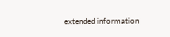extended information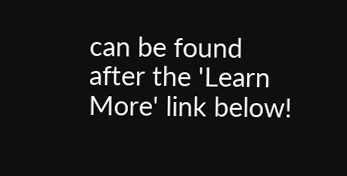can be found after the 'Learn More' link below!